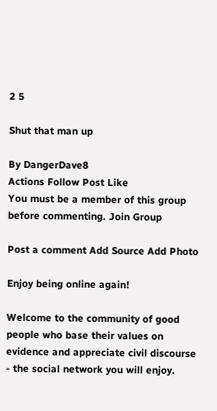2 5

Shut that man up

By DangerDave8
Actions Follow Post Like
You must be a member of this group before commenting. Join Group

Post a comment Add Source Add Photo

Enjoy being online again!

Welcome to the community of good people who base their values on evidence and appreciate civil discourse - the social network you will enjoy.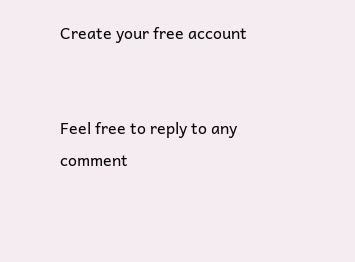Create your free account


Feel free to reply to any comment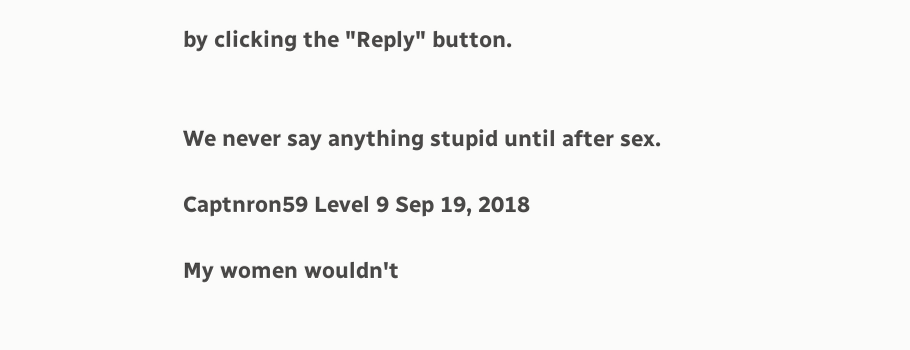by clicking the "Reply" button.


We never say anything stupid until after sex.

Captnron59 Level 9 Sep 19, 2018

My women wouldn't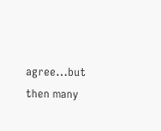agree...but then many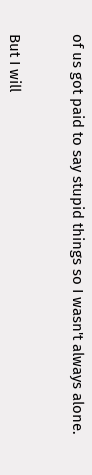of us got paid to say stupid things so I wasn't always alone.


But I will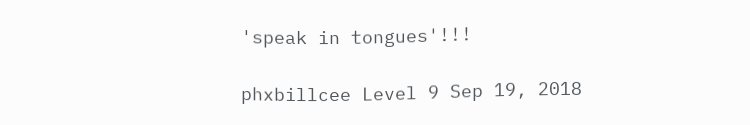'speak in tongues'!!!

phxbillcee Level 9 Sep 19, 2018